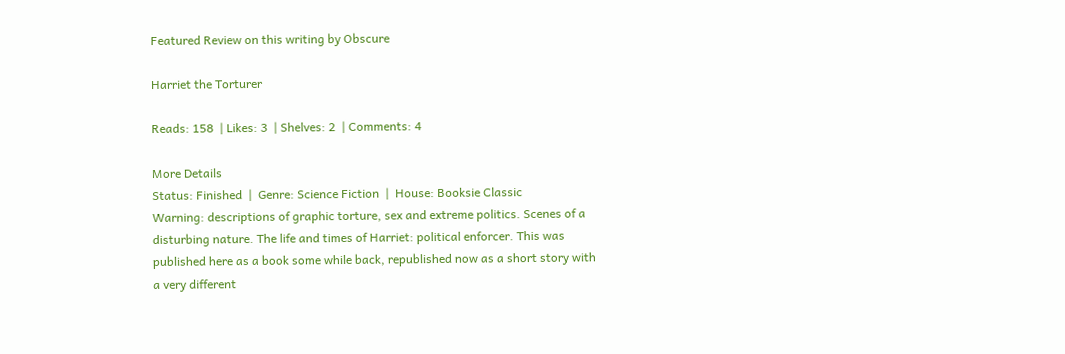Featured Review on this writing by Obscure

Harriet the Torturer

Reads: 158  | Likes: 3  | Shelves: 2  | Comments: 4

More Details
Status: Finished  |  Genre: Science Fiction  |  House: Booksie Classic
Warning: descriptions of graphic torture, sex and extreme politics. Scenes of a disturbing nature. The life and times of Harriet: political enforcer. This was published here as a book some while back, republished now as a short story with a very different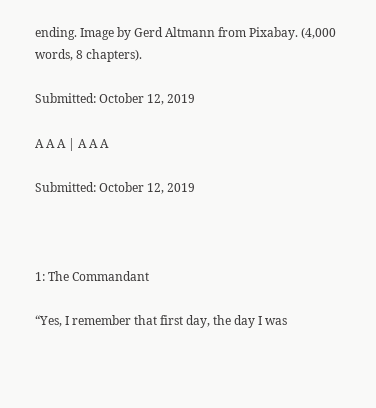ending. Image by Gerd Altmann from Pixabay. (4,000 words, 8 chapters).

Submitted: October 12, 2019

A A A | A A A

Submitted: October 12, 2019



1: The Commandant

“Yes, I remember that first day, the day I was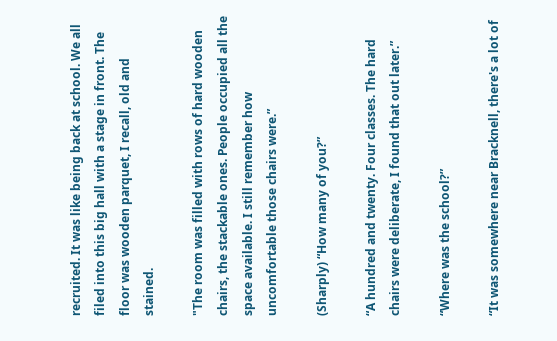recruited. It was like being back at school. We all filed into this big hall with a stage in front. The floor was wooden parquet, I recall, old and stained.

"The room was filled with rows of hard wooden chairs, the stackable ones. People occupied all the space available. I still remember how uncomfortable those chairs were.”

(Sharply) “How many of you?”

“A hundred and twenty. Four classes. The hard chairs were deliberate, I found that out later.”

“Where was the school?”

“It was somewhere near Bracknell, there's a lot of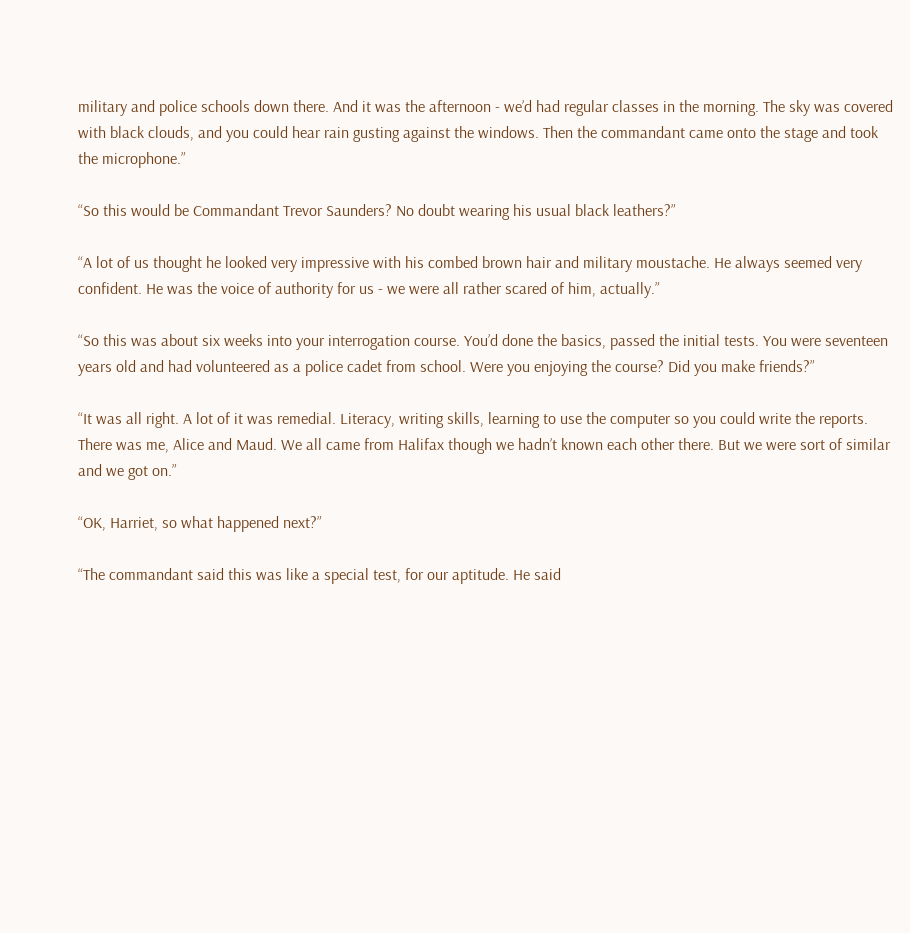military and police schools down there. And it was the afternoon - we’d had regular classes in the morning. The sky was covered with black clouds, and you could hear rain gusting against the windows. Then the commandant came onto the stage and took the microphone.”

“So this would be Commandant Trevor Saunders? No doubt wearing his usual black leathers?”

“A lot of us thought he looked very impressive with his combed brown hair and military moustache. He always seemed very confident. He was the voice of authority for us - we were all rather scared of him, actually.”

“So this was about six weeks into your interrogation course. You’d done the basics, passed the initial tests. You were seventeen years old and had volunteered as a police cadet from school. Were you enjoying the course? Did you make friends?”

“It was all right. A lot of it was remedial. Literacy, writing skills, learning to use the computer so you could write the reports. There was me, Alice and Maud. We all came from Halifax though we hadn’t known each other there. But we were sort of similar and we got on.”

“OK, Harriet, so what happened next?”

“The commandant said this was like a special test, for our aptitude. He said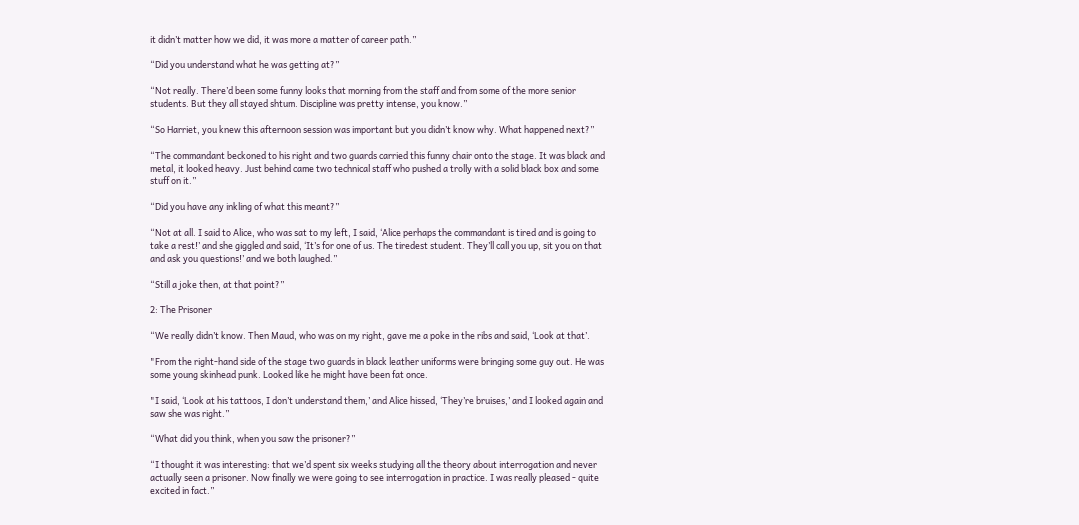it didn’t matter how we did, it was more a matter of career path.”

“Did you understand what he was getting at?”

“Not really. There’d been some funny looks that morning from the staff and from some of the more senior students. But they all stayed shtum. Discipline was pretty intense, you know.”

“So Harriet, you knew this afternoon session was important but you didn’t know why. What happened next?”

“The commandant beckoned to his right and two guards carried this funny chair onto the stage. It was black and metal, it looked heavy. Just behind came two technical staff who pushed a trolly with a solid black box and some stuff on it.”

“Did you have any inkling of what this meant?”

“Not at all. I said to Alice, who was sat to my left, I said, ‘Alice perhaps the commandant is tired and is going to take a rest!’ and she giggled and said, ‘It’s for one of us. The tiredest student. They’ll call you up, sit you on that and ask you questions!’ and we both laughed.”

“Still a joke then, at that point?”

2: The Prisoner

“We really didn’t know. Then Maud, who was on my right, gave me a poke in the ribs and said, ‘Look at that’.

"From the right-hand side of the stage two guards in black leather uniforms were bringing some guy out. He was some young skinhead punk. Looked like he might have been fat once.

"I said, ‘Look at his tattoos, I don’t understand them,’ and Alice hissed, ‘They’re bruises,’ and I looked again and saw she was right.”

“What did you think, when you saw the prisoner?”

“I thought it was interesting: that we’d spent six weeks studying all the theory about interrogation and never actually seen a prisoner. Now finally we were going to see interrogation in practice. I was really pleased - quite excited in fact.”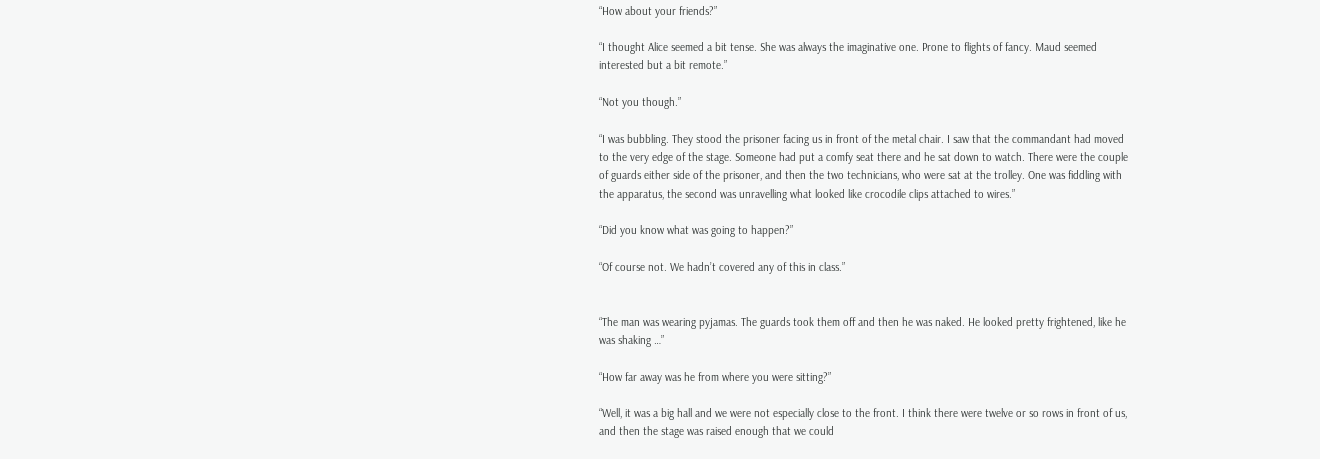“How about your friends?”

“I thought Alice seemed a bit tense. She was always the imaginative one. Prone to flights of fancy. Maud seemed interested but a bit remote.”

“Not you though.”

“I was bubbling. They stood the prisoner facing us in front of the metal chair. I saw that the commandant had moved to the very edge of the stage. Someone had put a comfy seat there and he sat down to watch. There were the couple of guards either side of the prisoner, and then the two technicians, who were sat at the trolley. One was fiddling with the apparatus, the second was unravelling what looked like crocodile clips attached to wires.”

“Did you know what was going to happen?”

“Of course not. We hadn’t covered any of this in class.”


“The man was wearing pyjamas. The guards took them off and then he was naked. He looked pretty frightened, like he was shaking …”

“How far away was he from where you were sitting?”

“Well, it was a big hall and we were not especially close to the front. I think there were twelve or so rows in front of us, and then the stage was raised enough that we could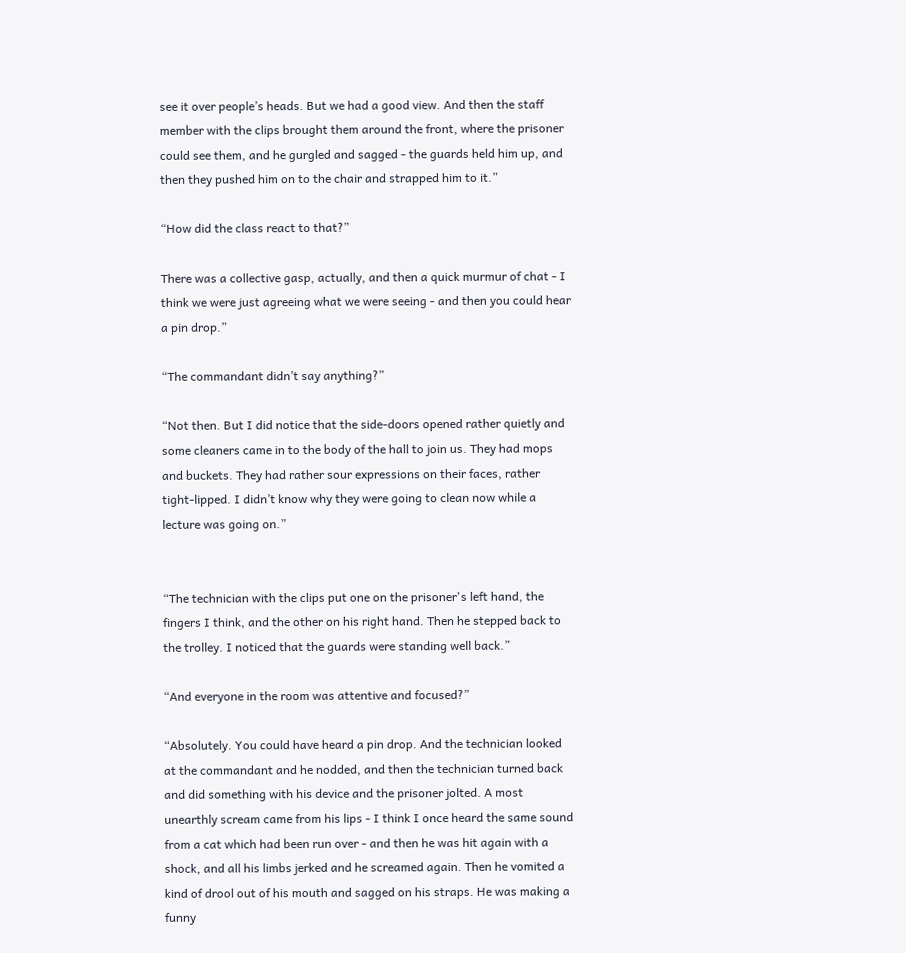see it over people’s heads. But we had a good view. And then the staff member with the clips brought them around the front, where the prisoner could see them, and he gurgled and sagged - the guards held him up, and then they pushed him on to the chair and strapped him to it.”

“How did the class react to that?”

There was a collective gasp, actually, and then a quick murmur of chat - I think we were just agreeing what we were seeing - and then you could hear a pin drop.”

“The commandant didn’t say anything?”

“Not then. But I did notice that the side-doors opened rather quietly and some cleaners came in to the body of the hall to join us. They had mops and buckets. They had rather sour expressions on their faces, rather tight-lipped. I didn’t know why they were going to clean now while a lecture was going on.”


“The technician with the clips put one on the prisoner's left hand, the fingers I think, and the other on his right hand. Then he stepped back to the trolley. I noticed that the guards were standing well back.”

“And everyone in the room was attentive and focused?”

“Absolutely. You could have heard a pin drop. And the technician looked at the commandant and he nodded, and then the technician turned back and did something with his device and the prisoner jolted. A most unearthly scream came from his lips - I think I once heard the same sound from a cat which had been run over - and then he was hit again with a shock, and all his limbs jerked and he screamed again. Then he vomited a kind of drool out of his mouth and sagged on his straps. He was making a funny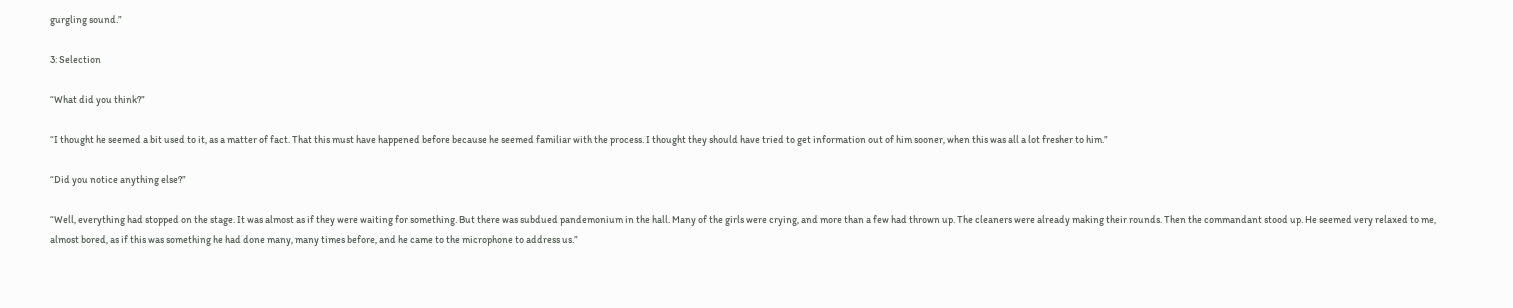gurgling sound.”

3: Selection

“What did you think?”

“I thought he seemed a bit used to it, as a matter of fact. That this must have happened before because he seemed familiar with the process. I thought they should have tried to get information out of him sooner, when this was all a lot fresher to him.”

“Did you notice anything else?”

“Well, everything had stopped on the stage. It was almost as if they were waiting for something. But there was subdued pandemonium in the hall. Many of the girls were crying, and more than a few had thrown up. The cleaners were already making their rounds. Then the commandant stood up. He seemed very relaxed to me, almost bored, as if this was something he had done many, many times before, and he came to the microphone to address us.”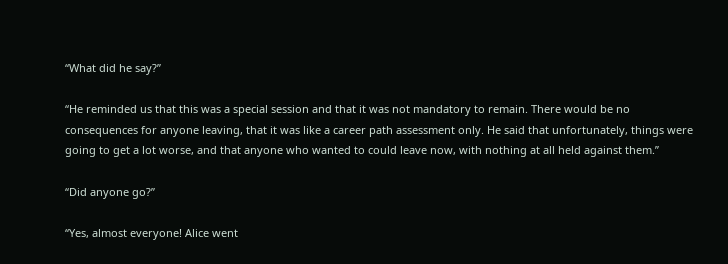“What did he say?”

“He reminded us that this was a special session and that it was not mandatory to remain. There would be no consequences for anyone leaving, that it was like a career path assessment only. He said that unfortunately, things were going to get a lot worse, and that anyone who wanted to could leave now, with nothing at all held against them.”

“Did anyone go?”

“Yes, almost everyone! Alice went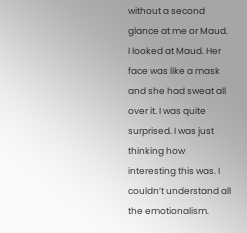without a second glance at me or Maud. I looked at Maud. Her face was like a mask and she had sweat all over it. I was quite surprised. I was just thinking how interesting this was. I couldn’t understand all the emotionalism.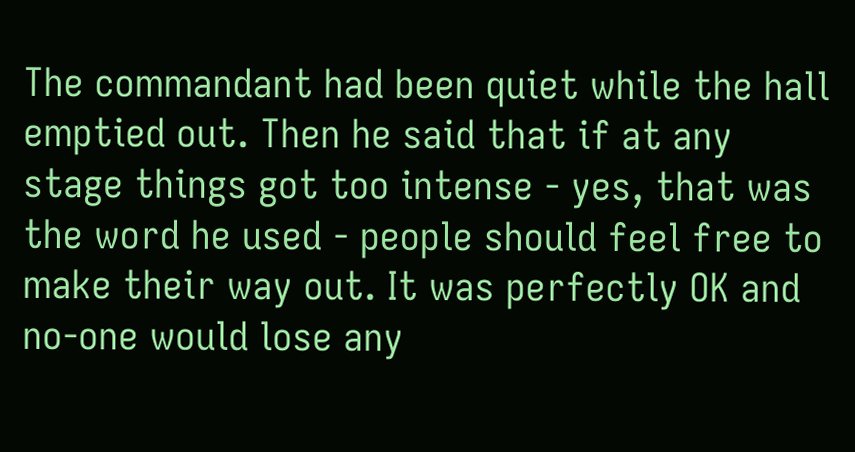The commandant had been quiet while the hall emptied out. Then he said that if at any stage things got too intense - yes, that was the word he used - people should feel free to make their way out. It was perfectly OK and no-one would lose any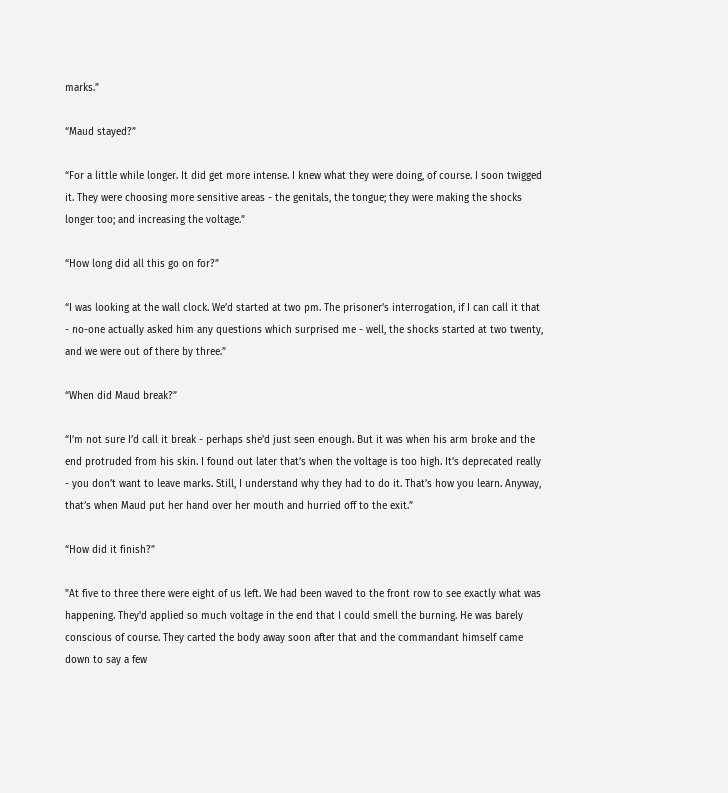marks.”

“Maud stayed?”

“For a little while longer. It did get more intense. I knew what they were doing, of course. I soon twigged it. They were choosing more sensitive areas - the genitals, the tongue; they were making the shocks longer too; and increasing the voltage.”

“How long did all this go on for?”

“I was looking at the wall clock. We’d started at two pm. The prisoner’s interrogation, if I can call it that - no-one actually asked him any questions which surprised me - well, the shocks started at two twenty, and we were out of there by three.”

“When did Maud break?”

“I’m not sure I’d call it break - perhaps she’d just seen enough. But it was when his arm broke and the end protruded from his skin. I found out later that’s when the voltage is too high. It’s deprecated really - you don’t want to leave marks. Still, I understand why they had to do it. That’s how you learn. Anyway, that’s when Maud put her hand over her mouth and hurried off to the exit.”

“How did it finish?”

"At five to three there were eight of us left. We had been waved to the front row to see exactly what was happening. They'd applied so much voltage in the end that I could smell the burning. He was barely conscious of course. They carted the body away soon after that and the commandant himself came down to say a few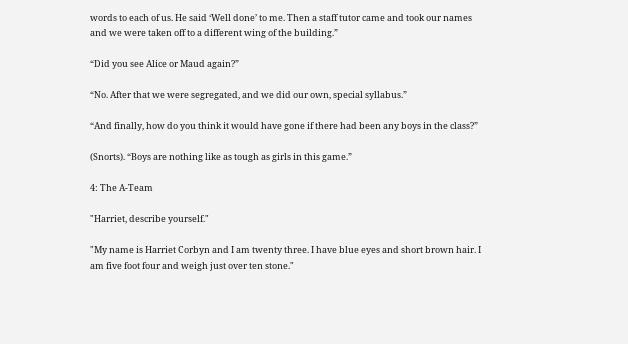words to each of us. He said ‘Well done’ to me. Then a staff tutor came and took our names and we were taken off to a different wing of the building.”

“Did you see Alice or Maud again?”

“No. After that we were segregated, and we did our own, special syllabus.”

“And finally, how do you think it would have gone if there had been any boys in the class?”

(Snorts). “Boys are nothing like as tough as girls in this game.”

4: The A-Team

"Harriet, describe yourself."

"My name is Harriet Corbyn and I am twenty three. I have blue eyes and short brown hair. I am five foot four and weigh just over ten stone."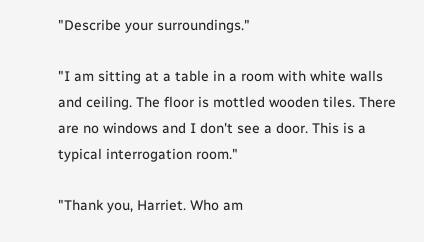"Describe your surroundings."

"I am sitting at a table in a room with white walls and ceiling. The floor is mottled wooden tiles. There are no windows and I don't see a door. This is a typical interrogation room."

"Thank you, Harriet. Who am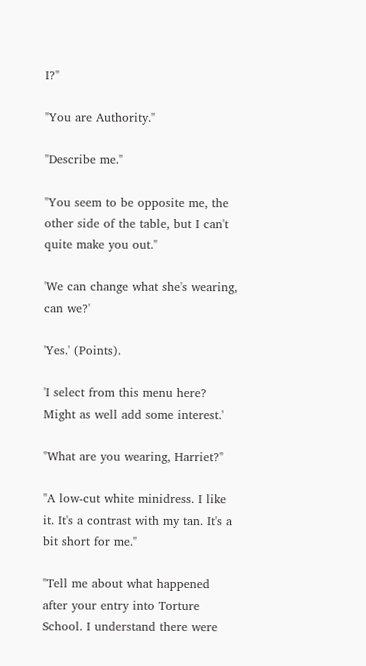I?"

"You are Authority."

"Describe me."

"You seem to be opposite me, the other side of the table, but I can't quite make you out."

'We can change what she's wearing, can we?'

'Yes.' (Points).

'I select from this menu here? Might as well add some interest.'

"What are you wearing, Harriet?"

"A low-cut white minidress. I like it. It's a contrast with my tan. It's a bit short for me."

"Tell me about what happened after your entry into Torture School. I understand there were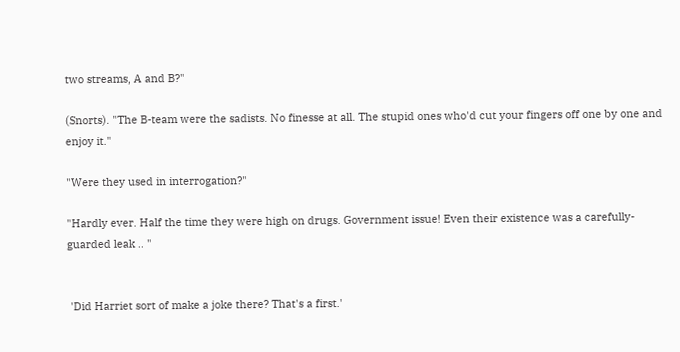two streams, A and B?"

(Snorts). "The B-team were the sadists. No finesse at all. The stupid ones who'd cut your fingers off one by one and enjoy it."

"Were they used in interrogation?"

"Hardly ever. Half the time they were high on drugs. Government issue! Even their existence was a carefully-guarded leak .. "


 'Did Harriet sort of make a joke there? That's a first.'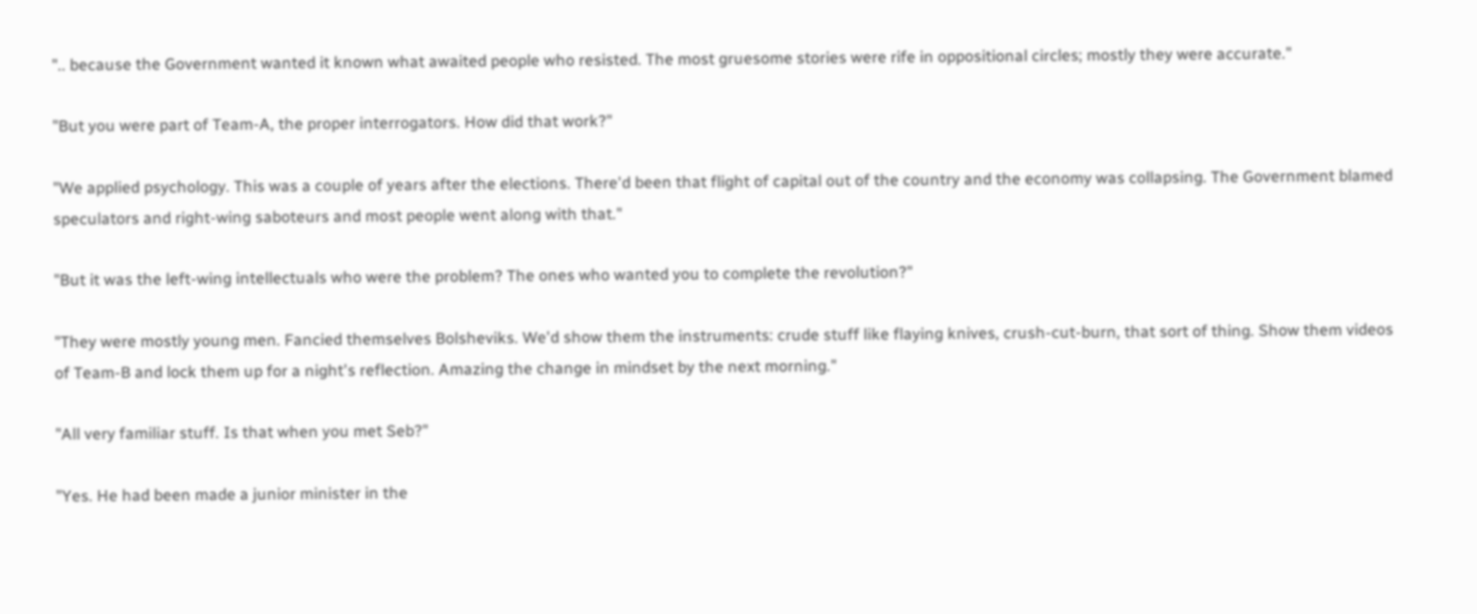".. because the Government wanted it known what awaited people who resisted. The most gruesome stories were rife in oppositional circles; mostly they were accurate."

"But you were part of Team-A, the proper interrogators. How did that work?"

"We applied psychology. This was a couple of years after the elections. There'd been that flight of capital out of the country and the economy was collapsing. The Government blamed speculators and right-wing saboteurs and most people went along with that."

"But it was the left-wing intellectuals who were the problem? The ones who wanted you to complete the revolution?"

"They were mostly young men. Fancied themselves Bolsheviks. We'd show them the instruments: crude stuff like flaying knives, crush-cut-burn, that sort of thing. Show them videos of Team-B and lock them up for a night's reflection. Amazing the change in mindset by the next morning."

"All very familiar stuff. Is that when you met Seb?"

"Yes. He had been made a junior minister in the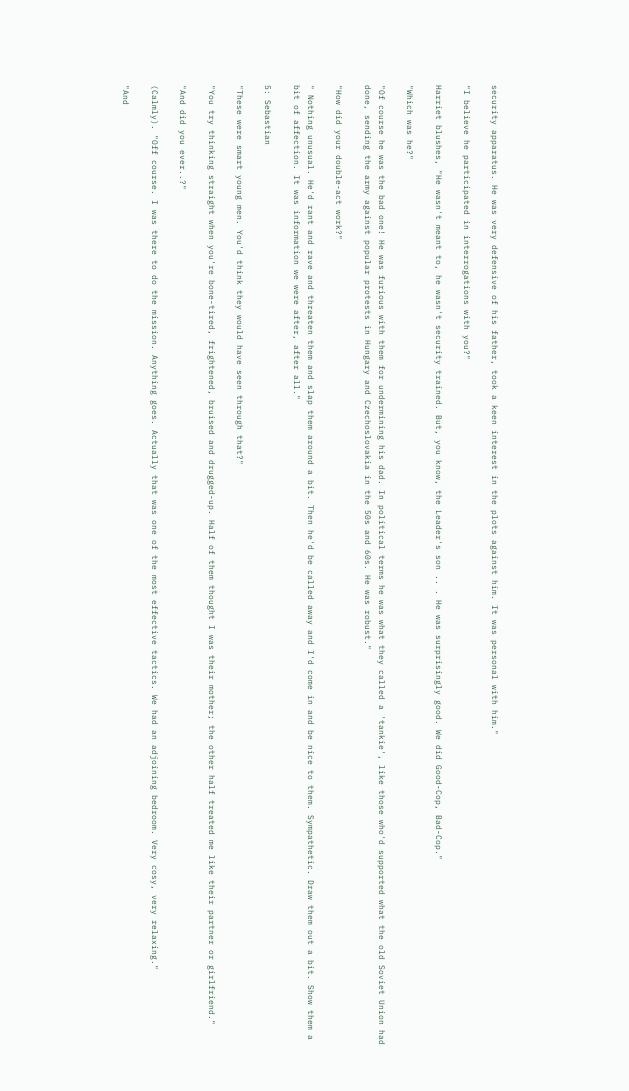security apparatus. He was very defensive of his father, took a keen interest in the plots against him. It was personal with him."

"I believe he participated in interrogations with you?"

Harriet blushes, "He wasn't meant to, he wasn't security trained. But, you know, the Leader's son .. . He was surprisingly good. We did Good-Cop, Bad-Cop."

"Which was he?"

"Of course he was the bad one! He was furious with them for undermining his dad. In political terms he was what they called a 'tankie', like those who'd supported what the old Soviet Union had done, sending the army against popular protests in Hungary and Czechoslovakia in the 50s and 60s. He was robust."

"How did your double-act work?"

" Nothing unusual. He'd rant and rave and threaten them and slap them around a bit. Then he'd be called away and I'd come in and be nice to them. Sympathetic. Draw them out a bit. Show them a bit of affection. It was information we were after, after all."

5: Sebastian

"These were smart young men. You'd think they would have seen through that?"

"You try thinking straight when you're bone-tired, frightened, bruised and drugged-up. Half of them thought I was their mother; the other half treated me like their partner or girlfriend."

"And did you ever..?"

(Calmly). "Off course. I was there to do the mission. Anything goes. Actually that was one of the most effective tactics. We had an adjoining bedroom. Very cosy, very relaxing."

"And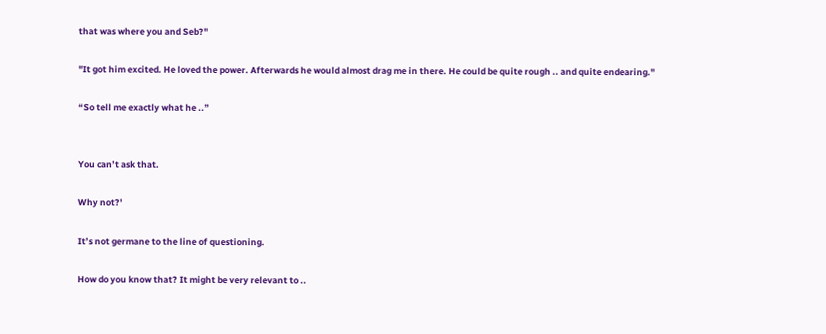that was where you and Seb?"

"It got him excited. He loved the power. Afterwards he would almost drag me in there. He could be quite rough .. and quite endearing."

“So tell me exactly what he ..”


You can’t ask that.

Why not?'

It’s not germane to the line of questioning.

How do you know that? It might be very relevant to ..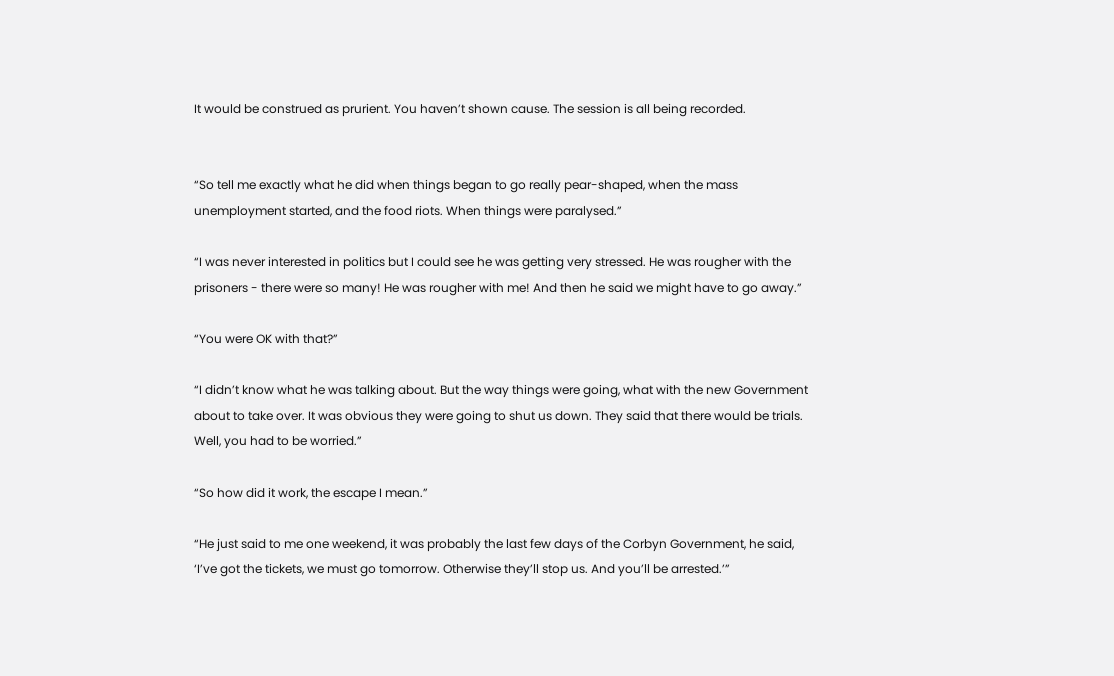It would be construed as prurient. You haven’t shown cause. The session is all being recorded.


“So tell me exactly what he did when things began to go really pear-shaped, when the mass unemployment started, and the food riots. When things were paralysed.”

“I was never interested in politics but I could see he was getting very stressed. He was rougher with the prisoners - there were so many! He was rougher with me! And then he said we might have to go away.”

“You were OK with that?”

“I didn’t know what he was talking about. But the way things were going, what with the new Government about to take over. It was obvious they were going to shut us down. They said that there would be trials. Well, you had to be worried.”

“So how did it work, the escape I mean.”

“He just said to me one weekend, it was probably the last few days of the Corbyn Government, he said, ‘I’ve got the tickets, we must go tomorrow. Otherwise they’ll stop us. And you’ll be arrested.’”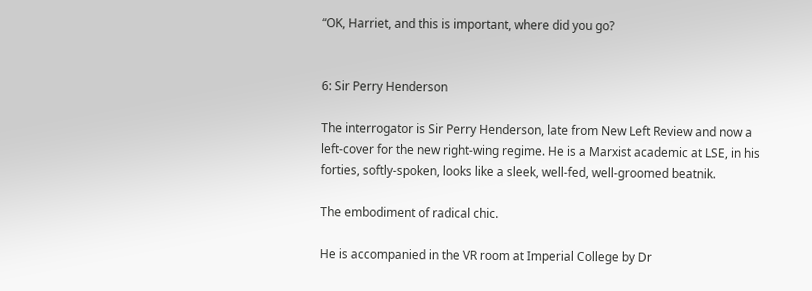“OK, Harriet, and this is important, where did you go?


6: Sir Perry Henderson

The interrogator is Sir Perry Henderson, late from New Left Review and now a left-cover for the new right-wing regime. He is a Marxist academic at LSE, in his forties, softly-spoken, looks like a sleek, well-fed, well-groomed beatnik.

The embodiment of radical chic.

He is accompanied in the VR room at Imperial College by Dr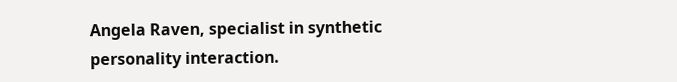Angela Raven, specialist in synthetic personality interaction.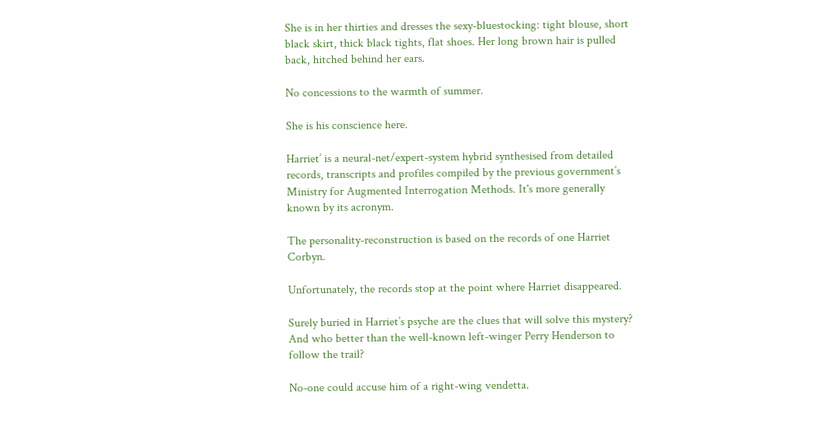She is in her thirties and dresses the sexy-bluestocking: tight blouse, short black skirt, thick black tights, flat shoes. Her long brown hair is pulled back, hitched behind her ears.

No concessions to the warmth of summer.

She is his conscience here.

Harriet’ is a neural-net/expert-system hybrid synthesised from detailed records, transcripts and profiles compiled by the previous government’s Ministry for Augmented Interrogation Methods. It's more generally known by its acronym.

The personality-reconstruction is based on the records of one Harriet Corbyn.

Unfortunately, the records stop at the point where Harriet disappeared.

Surely buried in Harriet’s psyche are the clues that will solve this mystery? And who better than the well-known left-winger Perry Henderson to follow the trail?

No-one could accuse him of a right-wing vendetta.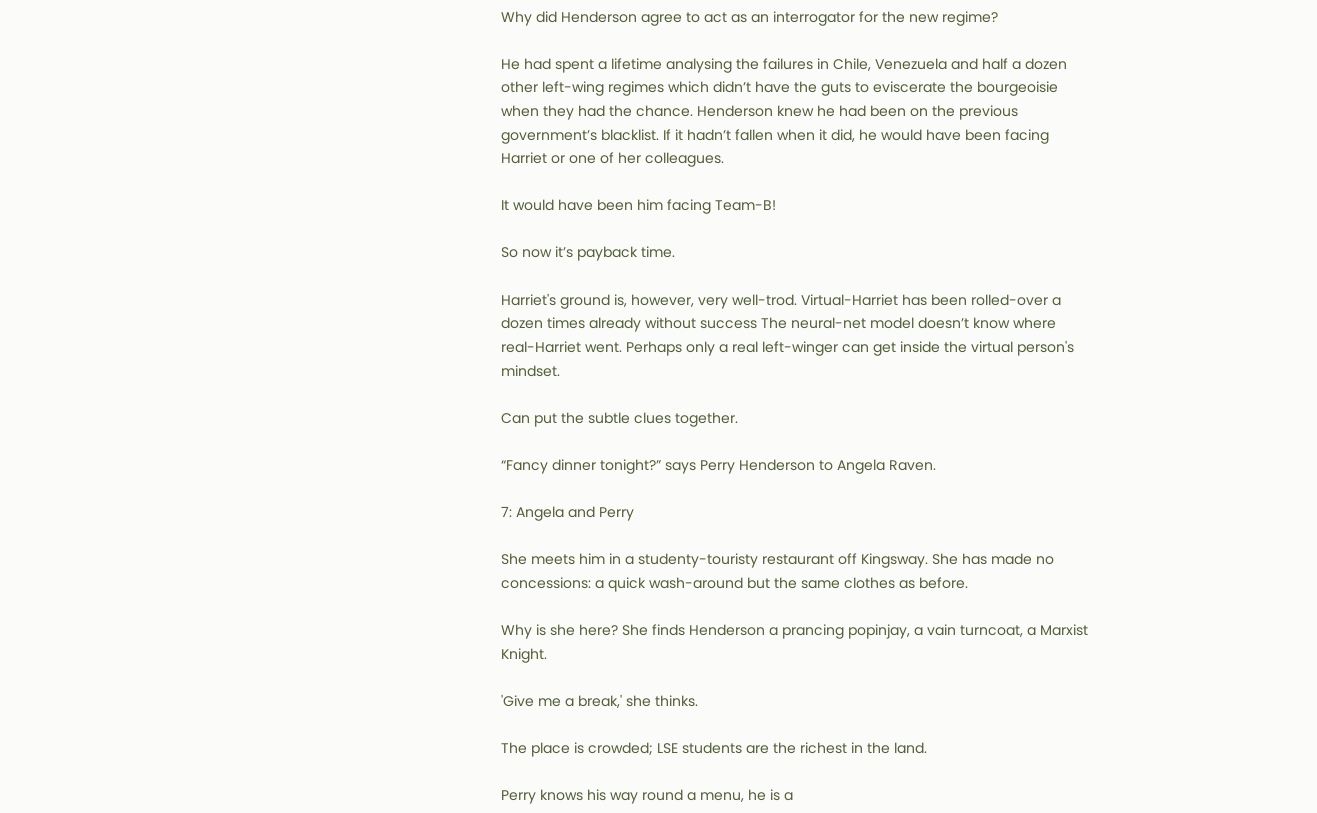Why did Henderson agree to act as an interrogator for the new regime?

He had spent a lifetime analysing the failures in Chile, Venezuela and half a dozen other left-wing regimes which didn’t have the guts to eviscerate the bourgeoisie when they had the chance. Henderson knew he had been on the previous government’s blacklist. If it hadn’t fallen when it did, he would have been facing Harriet or one of her colleagues.

It would have been him facing Team-B!

So now it’s payback time.

Harriet's ground is, however, very well-trod. Virtual-Harriet has been rolled-over a dozen times already without success The neural-net model doesn’t know where real-Harriet went. Perhaps only a real left-winger can get inside the virtual person's mindset.

Can put the subtle clues together.

“Fancy dinner tonight?” says Perry Henderson to Angela Raven.

7: Angela and Perry

She meets him in a studenty-touristy restaurant off Kingsway. She has made no concessions: a quick wash-around but the same clothes as before.

Why is she here? She finds Henderson a prancing popinjay, a vain turncoat, a Marxist Knight.

'Give me a break,' she thinks.

The place is crowded; LSE students are the richest in the land.

Perry knows his way round a menu, he is a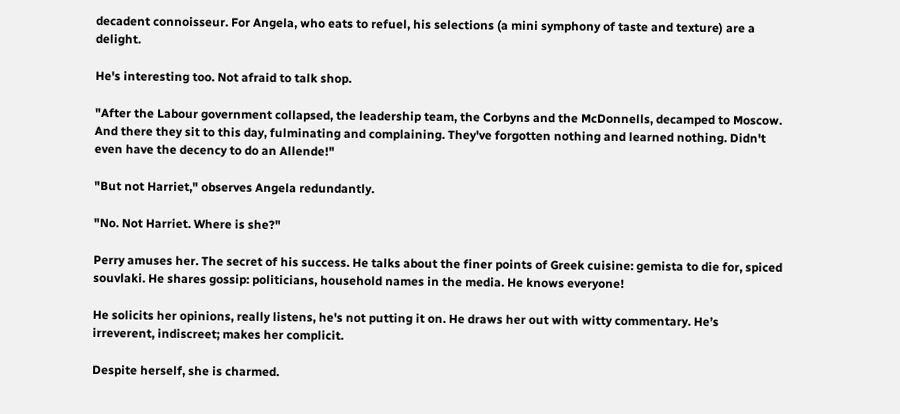decadent connoisseur. For Angela, who eats to refuel, his selections (a mini symphony of taste and texture) are a delight.

He's interesting too. Not afraid to talk shop.

"After the Labour government collapsed, the leadership team, the Corbyns and the McDonnells, decamped to Moscow. And there they sit to this day, fulminating and complaining. They've forgotten nothing and learned nothing. Didn't even have the decency to do an Allende!"

"But not Harriet," observes Angela redundantly.

"No. Not Harriet. Where is she?"

Perry amuses her. The secret of his success. He talks about the finer points of Greek cuisine: gemista to die for, spiced souvlaki. He shares gossip: politicians, household names in the media. He knows everyone!

He solicits her opinions, really listens, he's not putting it on. He draws her out with witty commentary. He’s irreverent, indiscreet; makes her complicit.

Despite herself, she is charmed.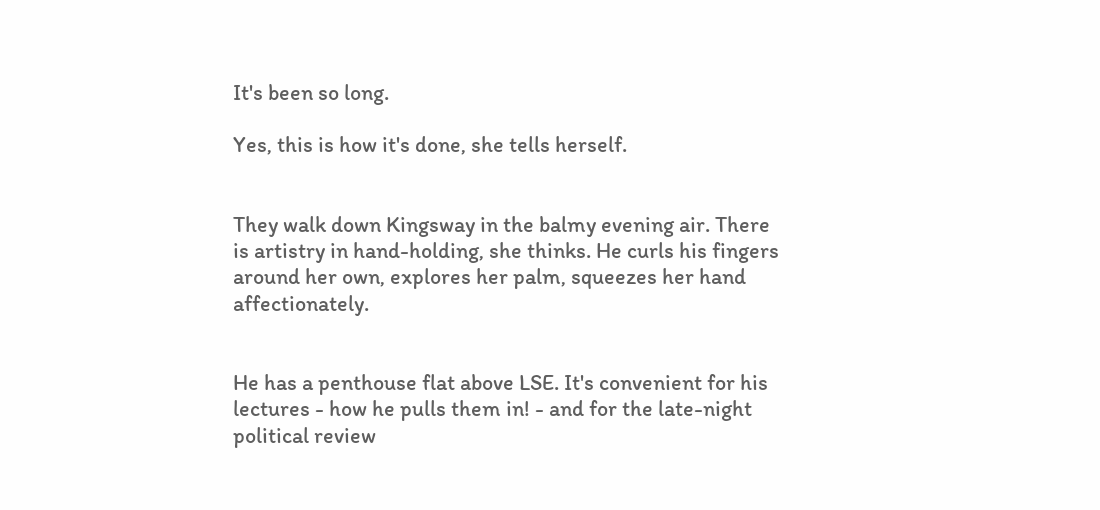It's been so long.

Yes, this is how it's done, she tells herself.


They walk down Kingsway in the balmy evening air. There is artistry in hand-holding, she thinks. He curls his fingers around her own, explores her palm, squeezes her hand affectionately.


He has a penthouse flat above LSE. It's convenient for his lectures - how he pulls them in! - and for the late-night political review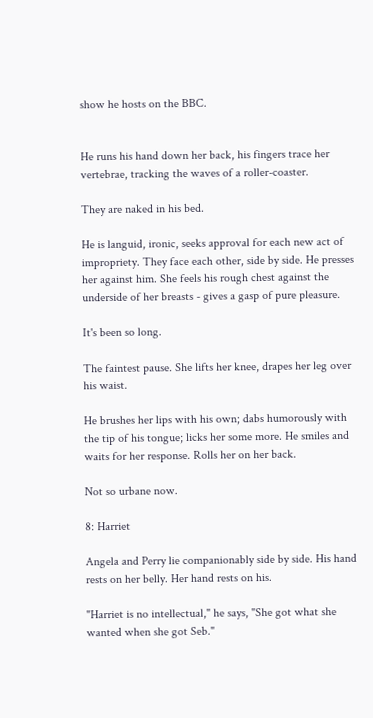show he hosts on the BBC.


He runs his hand down her back, his fingers trace her vertebrae, tracking the waves of a roller-coaster.

They are naked in his bed.

He is languid, ironic, seeks approval for each new act of impropriety. They face each other, side by side. He presses her against him. She feels his rough chest against the underside of her breasts - gives a gasp of pure pleasure.

It's been so long.

The faintest pause. She lifts her knee, drapes her leg over his waist.

He brushes her lips with his own; dabs humorously with the tip of his tongue; licks her some more. He smiles and waits for her response. Rolls her on her back.

Not so urbane now.

8: Harriet

Angela and Perry lie companionably side by side. His hand rests on her belly. Her hand rests on his.

"Harriet is no intellectual," he says, "She got what she wanted when she got Seb."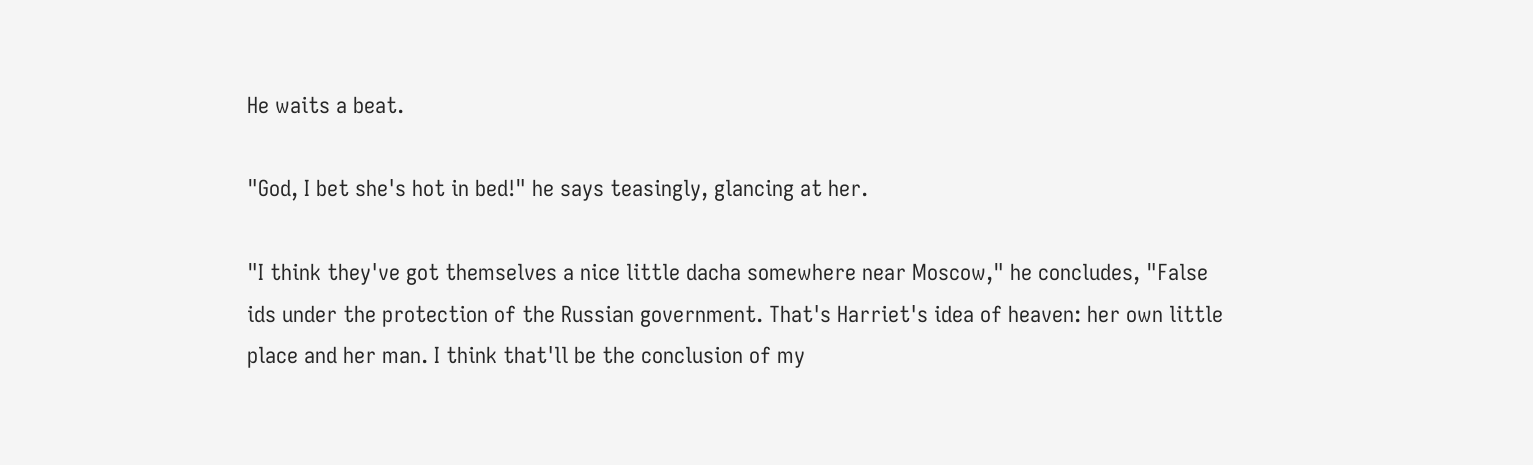He waits a beat.

"God, I bet she's hot in bed!" he says teasingly, glancing at her.

"I think they've got themselves a nice little dacha somewhere near Moscow," he concludes, "False ids under the protection of the Russian government. That's Harriet's idea of heaven: her own little place and her man. I think that'll be the conclusion of my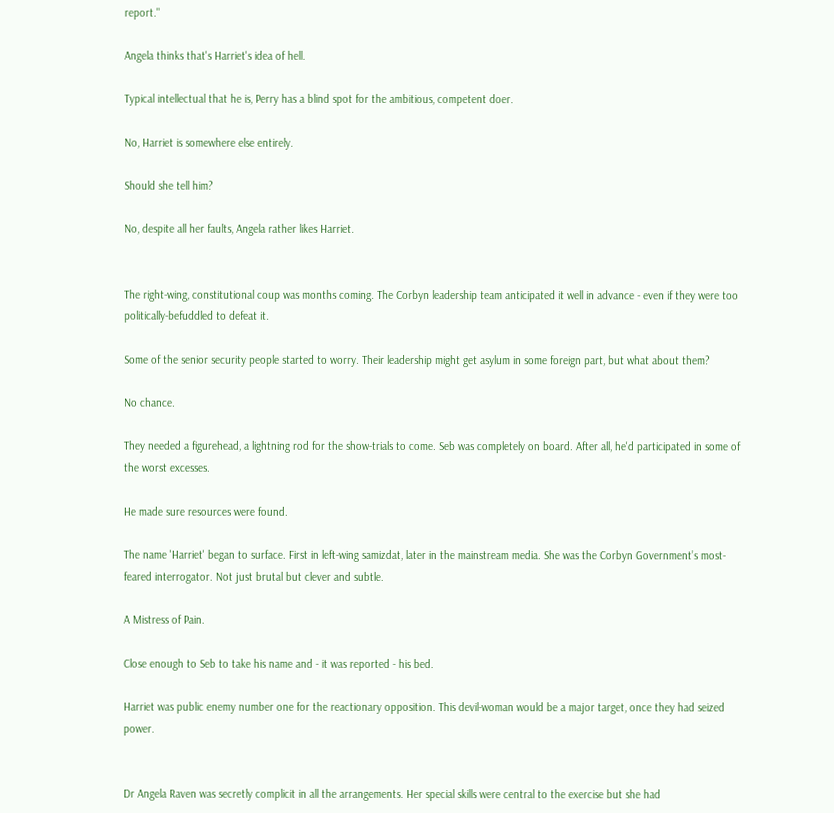report."

Angela thinks that's Harriet's idea of hell.

Typical intellectual that he is, Perry has a blind spot for the ambitious, competent doer.

No, Harriet is somewhere else entirely.

Should she tell him?

No, despite all her faults, Angela rather likes Harriet.


The right-wing, constitutional coup was months coming. The Corbyn leadership team anticipated it well in advance - even if they were too politically-befuddled to defeat it.

Some of the senior security people started to worry. Their leadership might get asylum in some foreign part, but what about them?

No chance.

They needed a figurehead, a lightning rod for the show-trials to come. Seb was completely on board. After all, he'd participated in some of the worst excesses.

He made sure resources were found.

The name 'Harriet' began to surface. First in left-wing samizdat, later in the mainstream media. She was the Corbyn Government’s most-feared interrogator. Not just brutal but clever and subtle.

A Mistress of Pain.

Close enough to Seb to take his name and - it was reported - his bed.

Harriet was public enemy number one for the reactionary opposition. This devil-woman would be a major target, once they had seized power.


Dr Angela Raven was secretly complicit in all the arrangements. Her special skills were central to the exercise but she had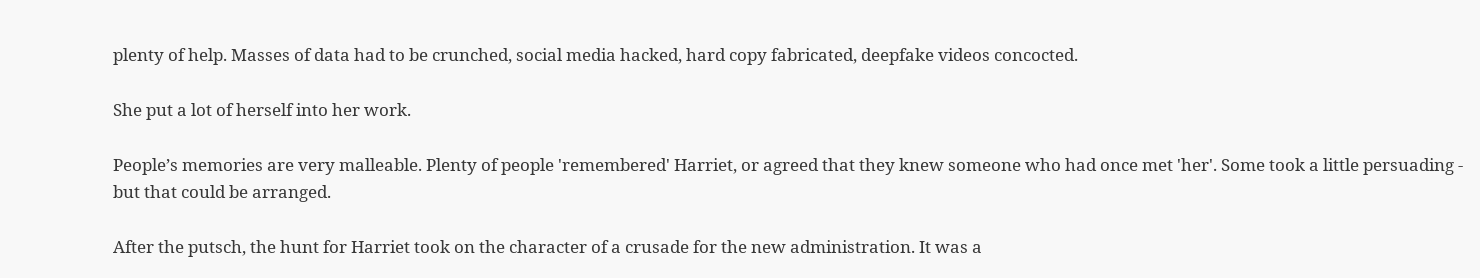plenty of help. Masses of data had to be crunched, social media hacked, hard copy fabricated, deepfake videos concocted.

She put a lot of herself into her work.

People’s memories are very malleable. Plenty of people 'remembered' Harriet, or agreed that they knew someone who had once met 'her'. Some took a little persuading - but that could be arranged.

After the putsch, the hunt for Harriet took on the character of a crusade for the new administration. It was a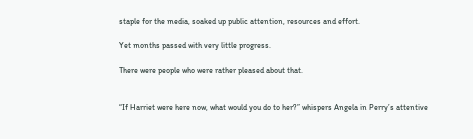staple for the media, soaked up public attention, resources and effort.

Yet months passed with very little progress.

There were people who were rather pleased about that.


“If Harriet were here now, what would you do to her?” whispers Angela in Perry’s attentive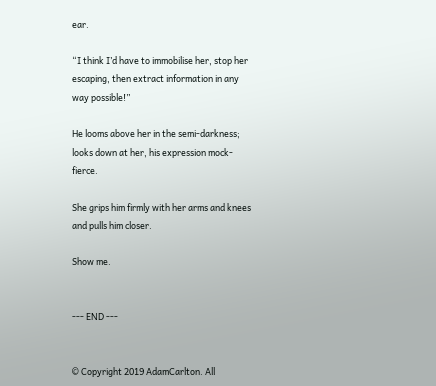ear.

“I think I’d have to immobilise her, stop her escaping, then extract information in any way possible!”

He looms above her in the semi-darkness; looks down at her, his expression mock-fierce.

She grips him firmly with her arms and knees and pulls him closer.

Show me.


--- END ---


© Copyright 2019 AdamCarlton. All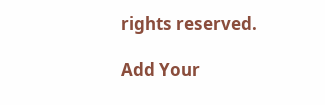rights reserved.

Add Your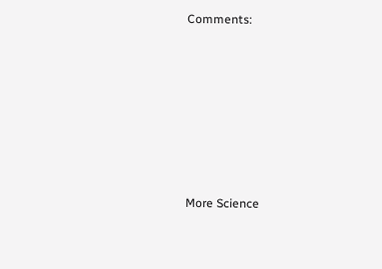Comments:










More Science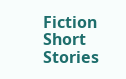Fiction Short Stories